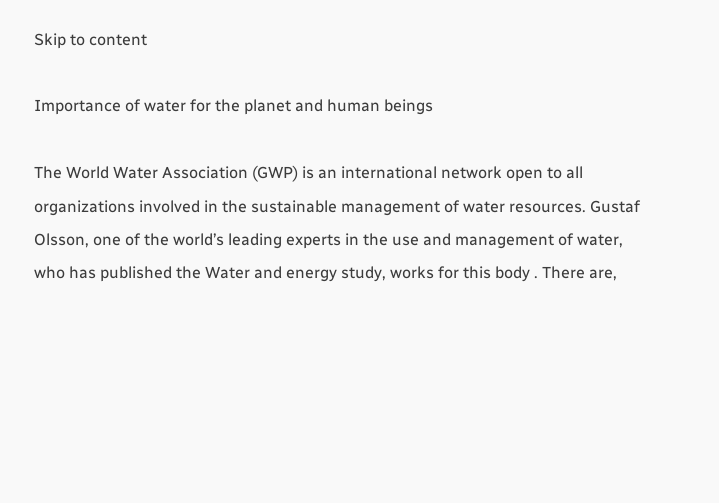Skip to content

Importance of water for the planet and human beings

The World Water Association (GWP) is an international network open to all organizations involved in the sustainable management of water resources. Gustaf Olsson, one of the world’s leading experts in the use and management of water, who has published the Water and energy study, works for this body . There are,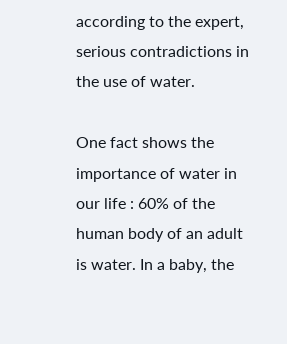according to the expert, serious contradictions in the use of water.

One fact shows the importance of water in our life : 60% of the human body of an adult is water. In a baby, the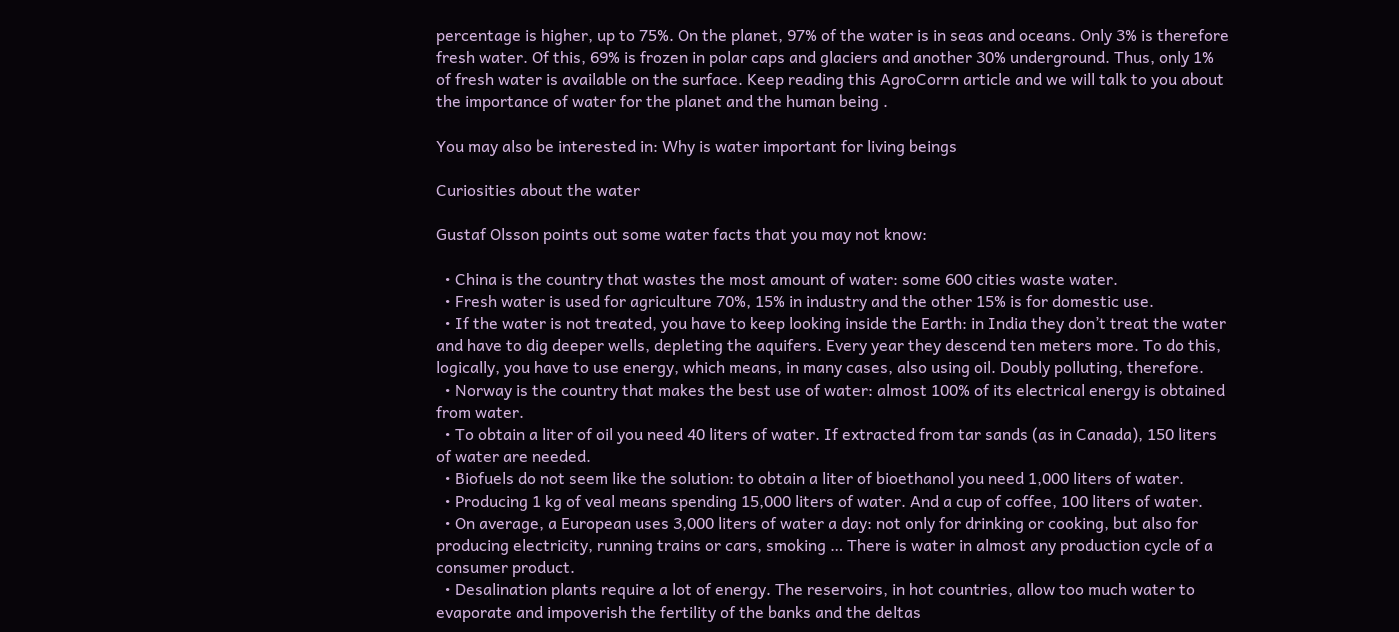percentage is higher, up to 75%. On the planet, 97% of the water is in seas and oceans. Only 3% is therefore fresh water. Of this, 69% is frozen in polar caps and glaciers and another 30% underground. Thus, only 1% of fresh water is available on the surface. Keep reading this AgroCorrn article and we will talk to you about the importance of water for the planet and the human being .

You may also be interested in: Why is water important for living beings

Curiosities about the water

Gustaf Olsson points out some water facts that you may not know:

  • China is the country that wastes the most amount of water: some 600 cities waste water.
  • Fresh water is used for agriculture 70%, 15% in industry and the other 15% is for domestic use.
  • If the water is not treated, you have to keep looking inside the Earth: in India they don’t treat the water and have to dig deeper wells, depleting the aquifers. Every year they descend ten meters more. To do this, logically, you have to use energy, which means, in many cases, also using oil. Doubly polluting, therefore.
  • Norway is the country that makes the best use of water: almost 100% of its electrical energy is obtained from water.
  • To obtain a liter of oil you need 40 liters of water. If extracted from tar sands (as in Canada), 150 liters of water are needed.
  • Biofuels do not seem like the solution: to obtain a liter of bioethanol you need 1,000 liters of water.
  • Producing 1 kg of veal means spending 15,000 liters of water. And a cup of coffee, 100 liters of water.
  • On average, a European uses 3,000 liters of water a day: not only for drinking or cooking, but also for producing electricity, running trains or cars, smoking … There is water in almost any production cycle of a consumer product.
  • Desalination plants require a lot of energy. The reservoirs, in hot countries, allow too much water to evaporate and impoverish the fertility of the banks and the deltas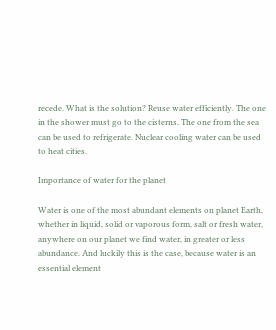recede. What is the solution? Reuse water efficiently. The one in the shower must go to the cisterns. The one from the sea can be used to refrigerate. Nuclear cooling water can be used to heat cities.

Importance of water for the planet

Water is one of the most abundant elements on planet Earth, whether in liquid, solid or vaporous form, salt or fresh water, anywhere on our planet we find water, in greater or less abundance. And luckily this is the case, because water is an essential element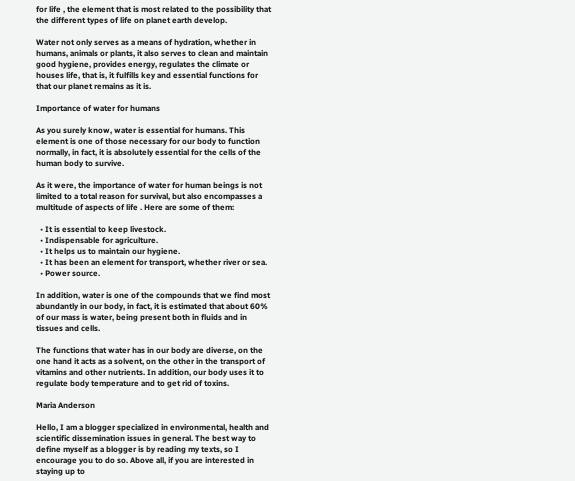for life , the element that is most related to the possibility that the different types of life on planet earth develop.

Water not only serves as a means of hydration, whether in humans, animals or plants, it also serves to clean and maintain good hygiene, provides energy, regulates the climate or houses life, that is, it fulfills key and essential functions for that our planet remains as it is.

Importance of water for humans

As you surely know, water is essential for humans. This element is one of those necessary for our body to function normally, in fact, it is absolutely essential for the cells of the human body to survive.

As it were, the importance of water for human beings is not limited to a total reason for survival, but also encompasses a multitude of aspects of life . Here are some of them:

  • It is essential to keep livestock.
  • Indispensable for agriculture.
  • It helps us to maintain our hygiene.
  • It has been an element for transport, whether river or sea.
  • Power source.

In addition, water is one of the compounds that we find most abundantly in our body, in fact, it is estimated that about 60% of our mass is water, being present both in fluids and in tissues and cells.

The functions that water has in our body are diverse, on the one hand it acts as a solvent, on the other in the transport of vitamins and other nutrients. In addition, our body uses it to regulate body temperature and to get rid of toxins.

Maria Anderson

Hello, I am a blogger specialized in environmental, health and scientific dissemination issues in general. The best way to define myself as a blogger is by reading my texts, so I encourage you to do so. Above all, if you are interested in staying up to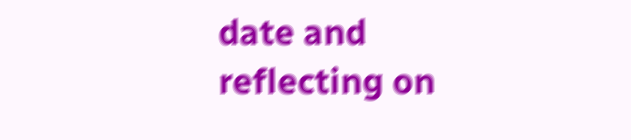date and reflecting on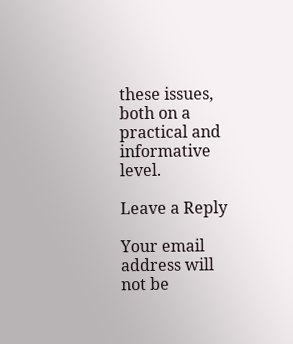these issues, both on a practical and informative level.

Leave a Reply

Your email address will not be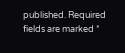published. Required fields are marked *